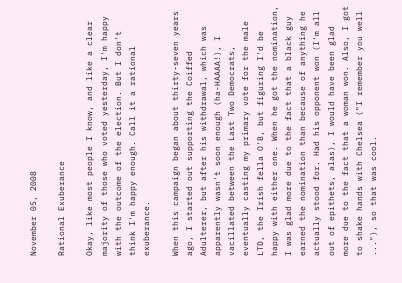November 05, 2008

Rational Exuberance

Okay, like most people I know, and like a clear majority of those who voted yesterday, I'm happy with the outcome of the election. But I don't think I'm happy enough. Call it a rational exuberance.

When this campaign began about thirty-seven years ago, I started out supporting the Coiffed Adulterer, but after his withdrawal, which was apparently wasn't soon enough (ha-HAAAA!), I vacillated between the Last Two Democrats, eventually casting my primary vote for the male LTD, the Irish fella O'B, but figuring I'd be happy with either one. When he got the nomination, I was glad more due to the fact that a black guy earned the nomination than because of anything he actually stood for. Had his opponent won (I'm all out of epithets, alas), I would have been glad more due to the fact that a woman won. Also, I got to shake hands with Chelsea ("I remember you well ..."), so that was cool.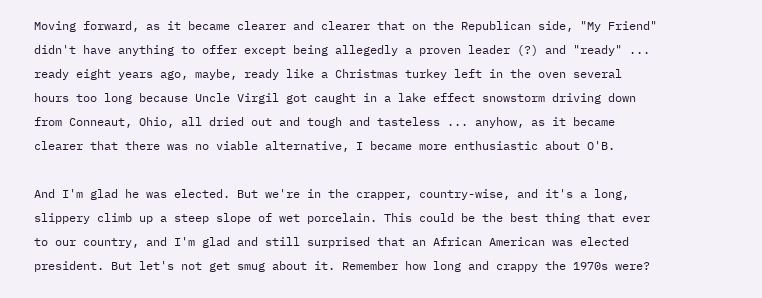Moving forward, as it became clearer and clearer that on the Republican side, "My Friend" didn't have anything to offer except being allegedly a proven leader (?) and "ready" ... ready eight years ago, maybe, ready like a Christmas turkey left in the oven several hours too long because Uncle Virgil got caught in a lake effect snowstorm driving down from Conneaut, Ohio, all dried out and tough and tasteless ... anyhow, as it became clearer that there was no viable alternative, I became more enthusiastic about O'B.

And I'm glad he was elected. But we're in the crapper, country-wise, and it's a long, slippery climb up a steep slope of wet porcelain. This could be the best thing that ever to our country, and I'm glad and still surprised that an African American was elected president. But let's not get smug about it. Remember how long and crappy the 1970s were?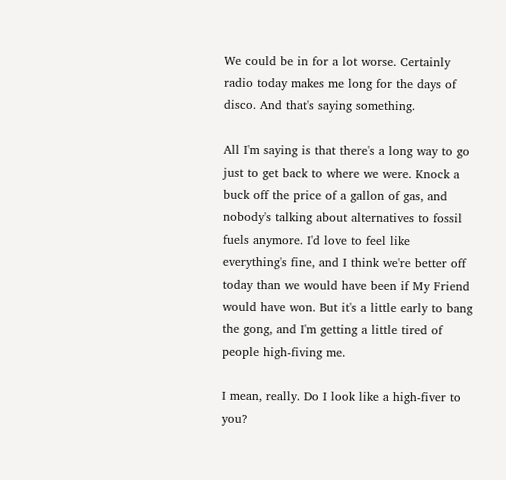We could be in for a lot worse. Certainly radio today makes me long for the days of disco. And that's saying something.

All I'm saying is that there's a long way to go just to get back to where we were. Knock a buck off the price of a gallon of gas, and nobody's talking about alternatives to fossil fuels anymore. I'd love to feel like everything's fine, and I think we're better off today than we would have been if My Friend would have won. But it's a little early to bang the gong, and I'm getting a little tired of people high-fiving me.

I mean, really. Do I look like a high-fiver to you?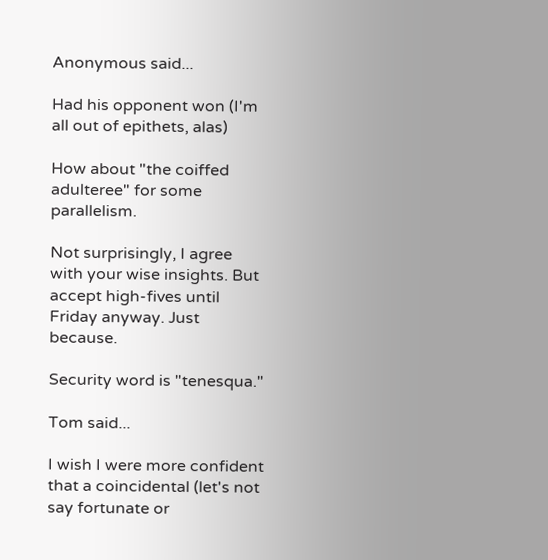Anonymous said...

Had his opponent won (I'm all out of epithets, alas)

How about "the coiffed adulteree" for some parallelism.

Not surprisingly, I agree with your wise insights. But accept high-fives until Friday anyway. Just because.

Security word is "tenesqua."

Tom said...

I wish I were more confident that a coincidental (let's not say fortunate or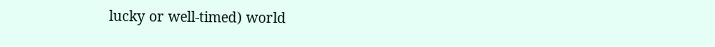lucky or well-timed) world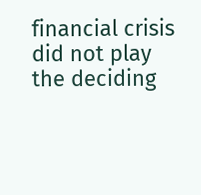financial crisis did not play the deciding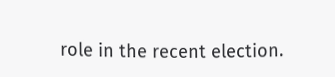role in the recent election.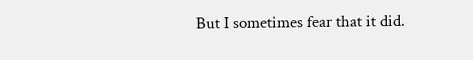But I sometimes fear that it did.